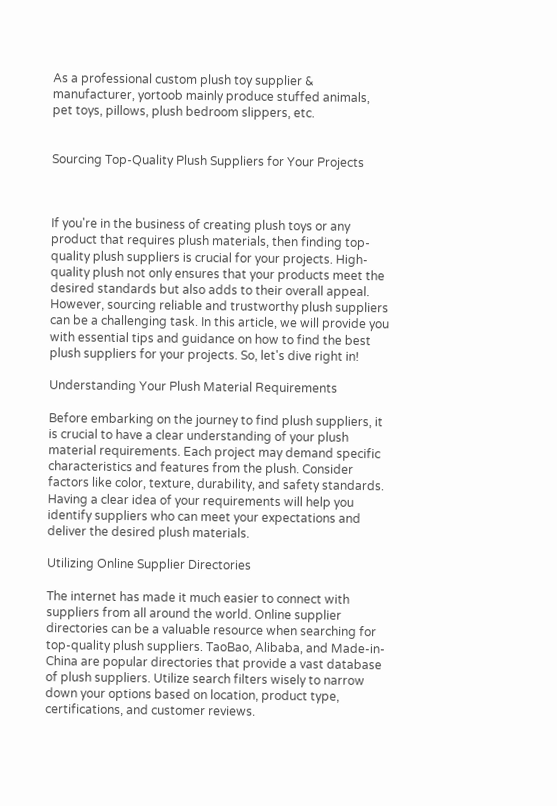As a professional custom plush toy supplier & manufacturer, yortoob mainly produce stuffed animals, pet toys, pillows, plush bedroom slippers, etc.


Sourcing Top-Quality Plush Suppliers for Your Projects



If you're in the business of creating plush toys or any product that requires plush materials, then finding top-quality plush suppliers is crucial for your projects. High-quality plush not only ensures that your products meet the desired standards but also adds to their overall appeal. However, sourcing reliable and trustworthy plush suppliers can be a challenging task. In this article, we will provide you with essential tips and guidance on how to find the best plush suppliers for your projects. So, let's dive right in!

Understanding Your Plush Material Requirements

Before embarking on the journey to find plush suppliers, it is crucial to have a clear understanding of your plush material requirements. Each project may demand specific characteristics and features from the plush. Consider factors like color, texture, durability, and safety standards. Having a clear idea of your requirements will help you identify suppliers who can meet your expectations and deliver the desired plush materials.

Utilizing Online Supplier Directories

The internet has made it much easier to connect with suppliers from all around the world. Online supplier directories can be a valuable resource when searching for top-quality plush suppliers. TaoBao, Alibaba, and Made-in-China are popular directories that provide a vast database of plush suppliers. Utilize search filters wisely to narrow down your options based on location, product type, certifications, and customer reviews.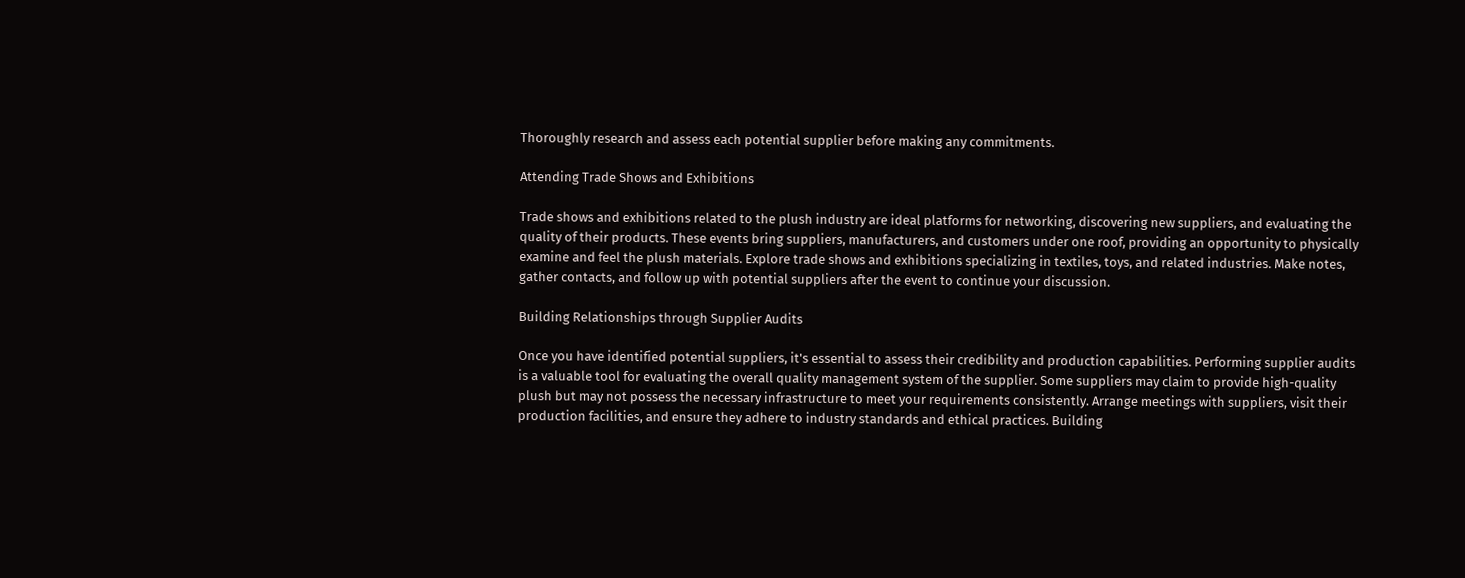Thoroughly research and assess each potential supplier before making any commitments.

Attending Trade Shows and Exhibitions

Trade shows and exhibitions related to the plush industry are ideal platforms for networking, discovering new suppliers, and evaluating the quality of their products. These events bring suppliers, manufacturers, and customers under one roof, providing an opportunity to physically examine and feel the plush materials. Explore trade shows and exhibitions specializing in textiles, toys, and related industries. Make notes, gather contacts, and follow up with potential suppliers after the event to continue your discussion.

Building Relationships through Supplier Audits

Once you have identified potential suppliers, it's essential to assess their credibility and production capabilities. Performing supplier audits is a valuable tool for evaluating the overall quality management system of the supplier. Some suppliers may claim to provide high-quality plush but may not possess the necessary infrastructure to meet your requirements consistently. Arrange meetings with suppliers, visit their production facilities, and ensure they adhere to industry standards and ethical practices. Building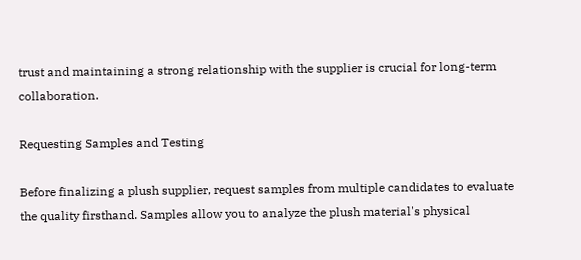trust and maintaining a strong relationship with the supplier is crucial for long-term collaboration.

Requesting Samples and Testing

Before finalizing a plush supplier, request samples from multiple candidates to evaluate the quality firsthand. Samples allow you to analyze the plush material's physical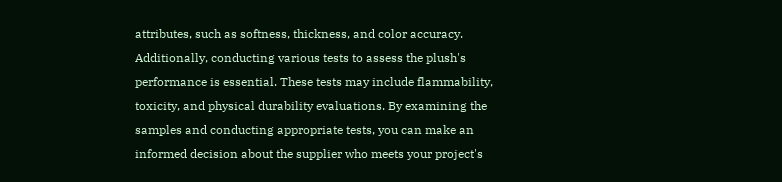attributes, such as softness, thickness, and color accuracy. Additionally, conducting various tests to assess the plush's performance is essential. These tests may include flammability, toxicity, and physical durability evaluations. By examining the samples and conducting appropriate tests, you can make an informed decision about the supplier who meets your project's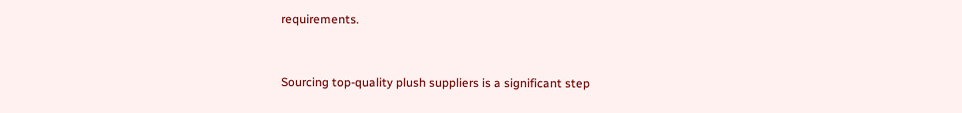requirements.


Sourcing top-quality plush suppliers is a significant step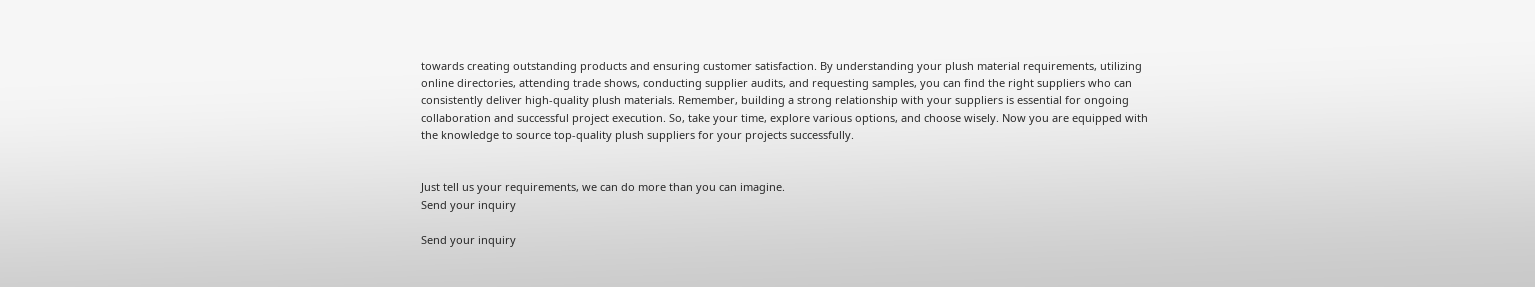towards creating outstanding products and ensuring customer satisfaction. By understanding your plush material requirements, utilizing online directories, attending trade shows, conducting supplier audits, and requesting samples, you can find the right suppliers who can consistently deliver high-quality plush materials. Remember, building a strong relationship with your suppliers is essential for ongoing collaboration and successful project execution. So, take your time, explore various options, and choose wisely. Now you are equipped with the knowledge to source top-quality plush suppliers for your projects successfully.


Just tell us your requirements, we can do more than you can imagine.
Send your inquiry

Send your inquiry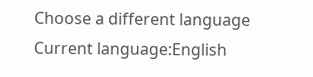Choose a different language
Current language:English